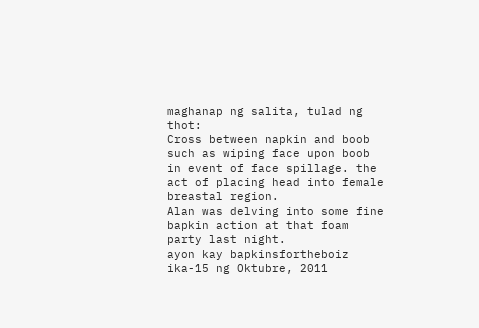maghanap ng salita, tulad ng thot:
Cross between napkin and boob such as wiping face upon boob in event of face spillage. the act of placing head into female breastal region.
Alan was delving into some fine bapkin action at that foam party last night.
ayon kay bapkinsfortheboiz ika-15 ng Oktubre, 2011